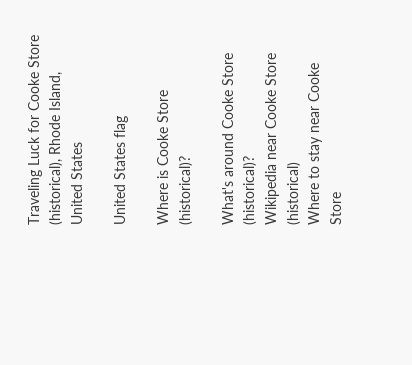Traveling Luck for Cooke Store (historical), Rhode Island, United States

United States flag

Where is Cooke Store (historical)?

What's around Cooke Store (historical)?
Wikipedia near Cooke Store (historical)
Where to stay near Cooke Store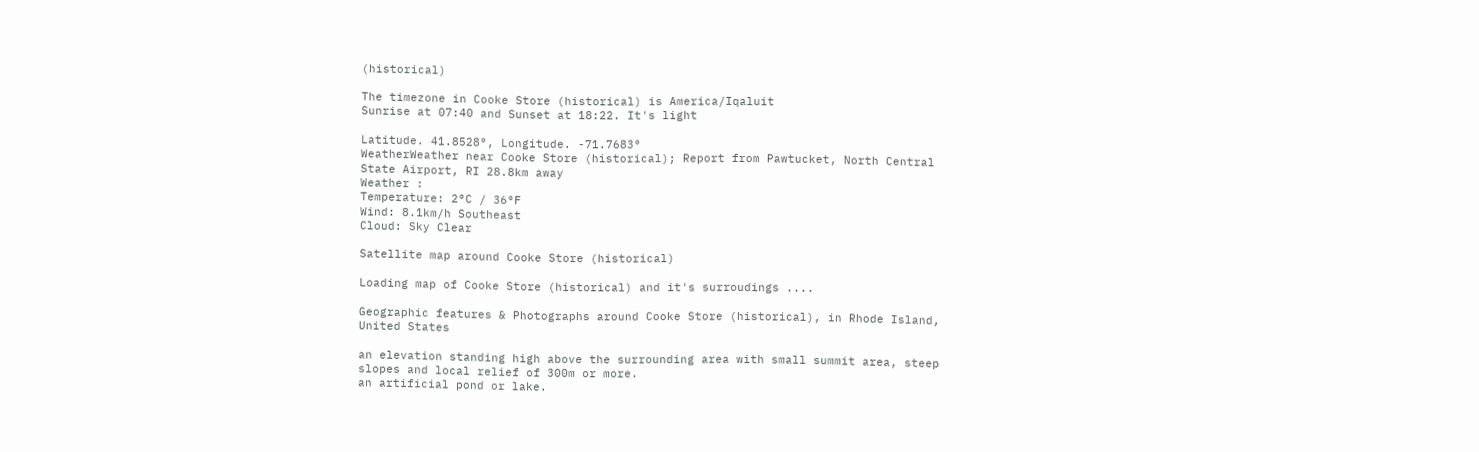(historical)

The timezone in Cooke Store (historical) is America/Iqaluit
Sunrise at 07:40 and Sunset at 18:22. It's light

Latitude. 41.8528°, Longitude. -71.7683°
WeatherWeather near Cooke Store (historical); Report from Pawtucket, North Central State Airport, RI 28.8km away
Weather :
Temperature: 2°C / 36°F
Wind: 8.1km/h Southeast
Cloud: Sky Clear

Satellite map around Cooke Store (historical)

Loading map of Cooke Store (historical) and it's surroudings ....

Geographic features & Photographs around Cooke Store (historical), in Rhode Island, United States

an elevation standing high above the surrounding area with small summit area, steep slopes and local relief of 300m or more.
an artificial pond or lake.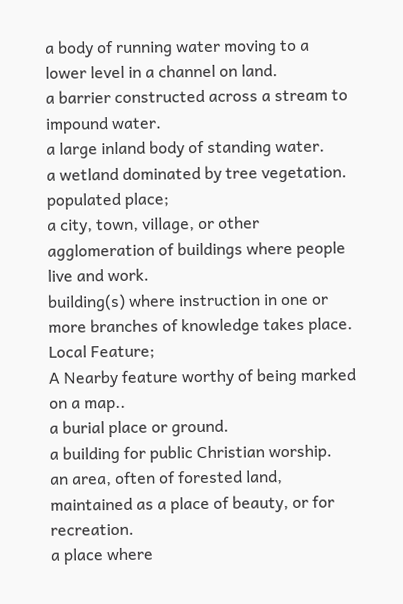a body of running water moving to a lower level in a channel on land.
a barrier constructed across a stream to impound water.
a large inland body of standing water.
a wetland dominated by tree vegetation.
populated place;
a city, town, village, or other agglomeration of buildings where people live and work.
building(s) where instruction in one or more branches of knowledge takes place.
Local Feature;
A Nearby feature worthy of being marked on a map..
a burial place or ground.
a building for public Christian worship.
an area, often of forested land, maintained as a place of beauty, or for recreation.
a place where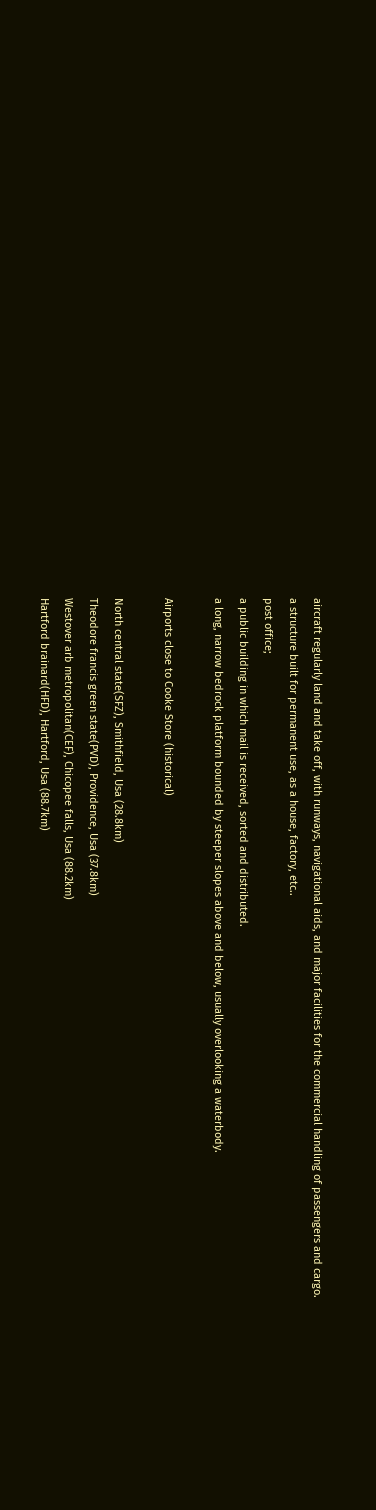aircraft regularly land and take off, with runways, navigational aids, and major facilities for the commercial handling of passengers and cargo.
a structure built for permanent use, as a house, factory, etc..
post office;
a public building in which mail is received, sorted and distributed.
a long, narrow bedrock platform bounded by steeper slopes above and below, usually overlooking a waterbody.

Airports close to Cooke Store (historical)

North central state(SFZ), Smithfield, Usa (28.8km)
Theodore francis green state(PVD), Providence, Usa (37.8km)
Westover arb metropolitan(CEF), Chicopee falls, Usa (88.2km)
Hartford brainard(HFD), Hartford, Usa (88.7km)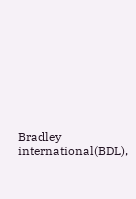Bradley international(BDL),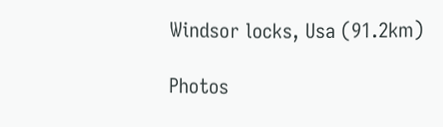Windsor locks, Usa (91.2km)

Photos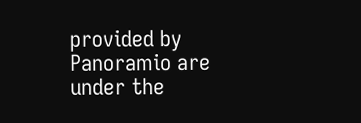provided by Panoramio are under the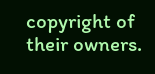copyright of their owners.